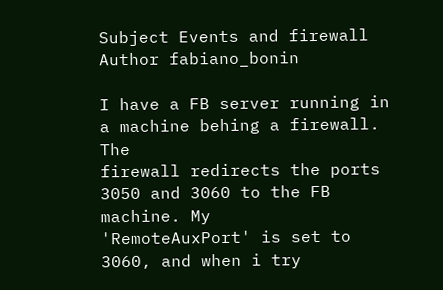Subject Events and firewall
Author fabiano_bonin

I have a FB server running in a machine behing a firewall. The
firewall redirects the ports 3050 and 3060 to the FB machine. My
'RemoteAuxPort' is set to 3060, and when i try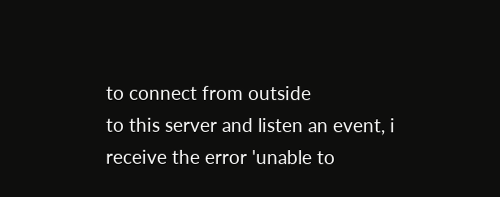to connect from outside
to this server and listen an event, i receive the error 'unable to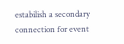estabilish a secondary connection for event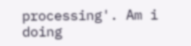processing'. Am i doing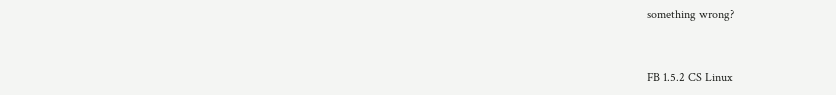something wrong?


FB 1.5.2 CS Linux